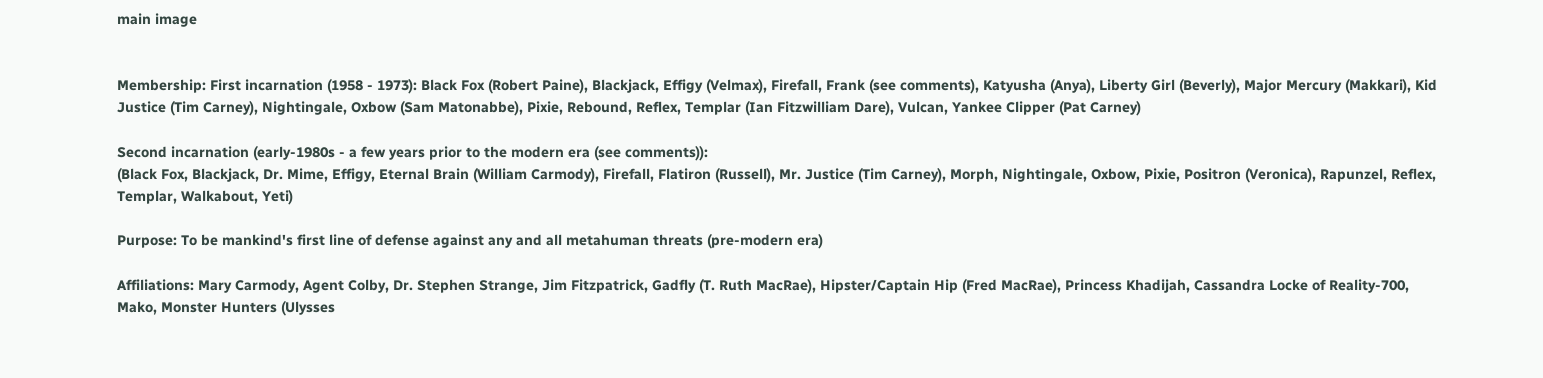main image


Membership: First incarnation (1958 - 1973): Black Fox (Robert Paine), Blackjack, Effigy (Velmax), Firefall, Frank (see comments), Katyusha (Anya), Liberty Girl (Beverly), Major Mercury (Makkari), Kid Justice (Tim Carney), Nightingale, Oxbow (Sam Matonabbe), Pixie, Rebound, Reflex, Templar (Ian Fitzwilliam Dare), Vulcan, Yankee Clipper (Pat Carney)

Second incarnation (early-1980s - a few years prior to the modern era (see comments)):
(Black Fox, Blackjack, Dr. Mime, Effigy, Eternal Brain (William Carmody), Firefall, Flatiron (Russell), Mr. Justice (Tim Carney), Morph, Nightingale, Oxbow, Pixie, Positron (Veronica), Rapunzel, Reflex, Templar, Walkabout, Yeti)

Purpose: To be mankind's first line of defense against any and all metahuman threats (pre-modern era)

Affiliations: Mary Carmody, Agent Colby, Dr. Stephen Strange, Jim Fitzpatrick, Gadfly (T. Ruth MacRae), Hipster/Captain Hip (Fred MacRae), Princess Khadijah, Cassandra Locke of Reality-700, Mako, Monster Hunters (Ulysses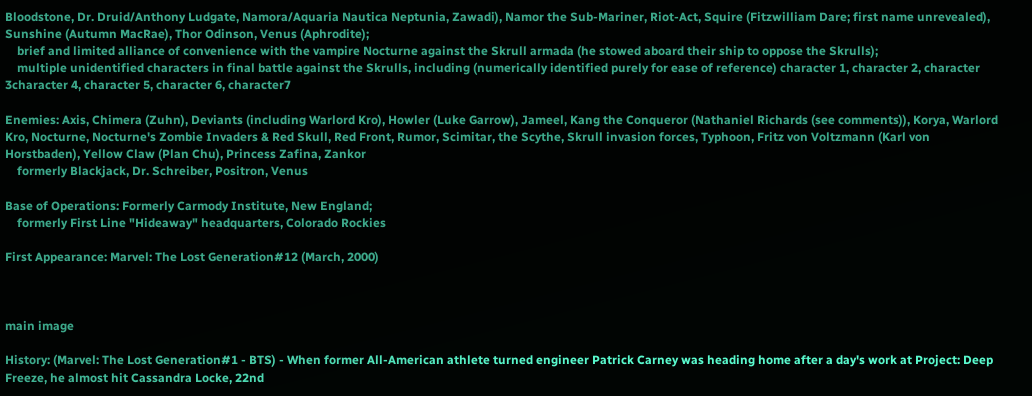Bloodstone, Dr. Druid/Anthony Ludgate, Namora/Aquaria Nautica Neptunia, Zawadi), Namor the Sub-Mariner, Riot-Act, Squire (Fitzwilliam Dare; first name unrevealed), Sunshine (Autumn MacRae), Thor Odinson, Venus (Aphrodite);
    brief and limited alliance of convenience with the vampire Nocturne against the Skrull armada (he stowed aboard their ship to oppose the Skrulls);
    multiple unidentified characters in final battle against the Skrulls, including (numerically identified purely for ease of reference) character 1, character 2, character 3character 4, character 5, character 6, character7

Enemies: Axis, Chimera (Zuhn), Deviants (including Warlord Kro), Howler (Luke Garrow), Jameel, Kang the Conqueror (Nathaniel Richards (see comments)), Korya, Warlord Kro, Nocturne, Nocturne's Zombie Invaders & Red Skull, Red Front, Rumor, Scimitar, the Scythe, Skrull invasion forces, Typhoon, Fritz von Voltzmann (Karl von Horstbaden), Yellow Claw (Plan Chu), Princess Zafina, Zankor
    formerly Blackjack, Dr. Schreiber, Positron, Venus

Base of Operations: Formerly Carmody Institute, New England;
    formerly First Line "Hideaway" headquarters, Colorado Rockies

First Appearance: Marvel: The Lost Generation#12 (March, 2000)



main image

History: (Marvel: The Lost Generation#1 - BTS) - When former All-American athlete turned engineer Patrick Carney was heading home after a day's work at Project: Deep Freeze, he almost hit Cassandra Locke, 22nd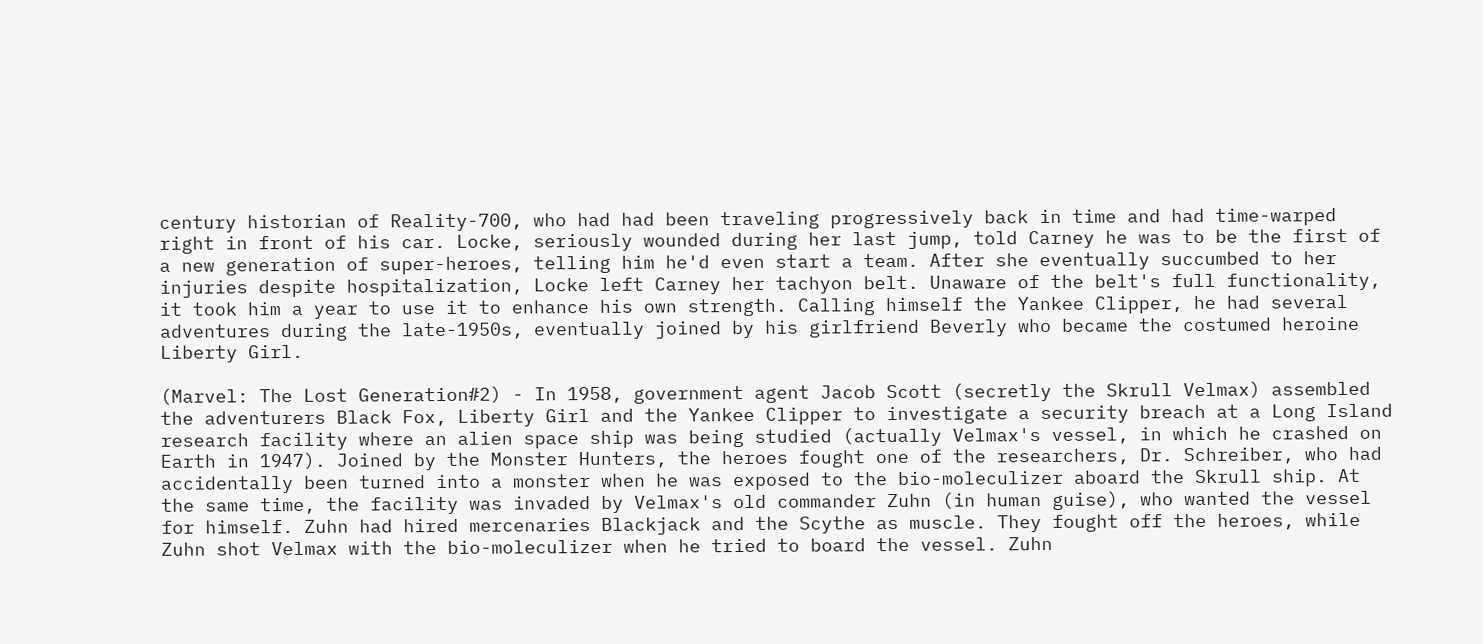century historian of Reality-700, who had had been traveling progressively back in time and had time-warped right in front of his car. Locke, seriously wounded during her last jump, told Carney he was to be the first of a new generation of super-heroes, telling him he'd even start a team. After she eventually succumbed to her injuries despite hospitalization, Locke left Carney her tachyon belt. Unaware of the belt's full functionality, it took him a year to use it to enhance his own strength. Calling himself the Yankee Clipper, he had several adventures during the late-1950s, eventually joined by his girlfriend Beverly who became the costumed heroine Liberty Girl.

(Marvel: The Lost Generation#2) - In 1958, government agent Jacob Scott (secretly the Skrull Velmax) assembled the adventurers Black Fox, Liberty Girl and the Yankee Clipper to investigate a security breach at a Long Island research facility where an alien space ship was being studied (actually Velmax's vessel, in which he crashed on Earth in 1947). Joined by the Monster Hunters, the heroes fought one of the researchers, Dr. Schreiber, who had accidentally been turned into a monster when he was exposed to the bio-moleculizer aboard the Skrull ship. At the same time, the facility was invaded by Velmax's old commander Zuhn (in human guise), who wanted the vessel for himself. Zuhn had hired mercenaries Blackjack and the Scythe as muscle. They fought off the heroes, while Zuhn shot Velmax with the bio-moleculizer when he tried to board the vessel. Zuhn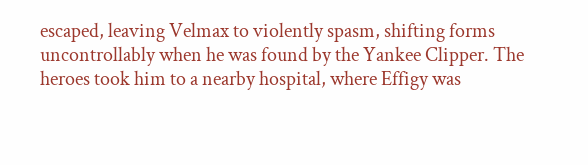escaped, leaving Velmax to violently spasm, shifting forms uncontrollably when he was found by the Yankee Clipper. The heroes took him to a nearby hospital, where Effigy was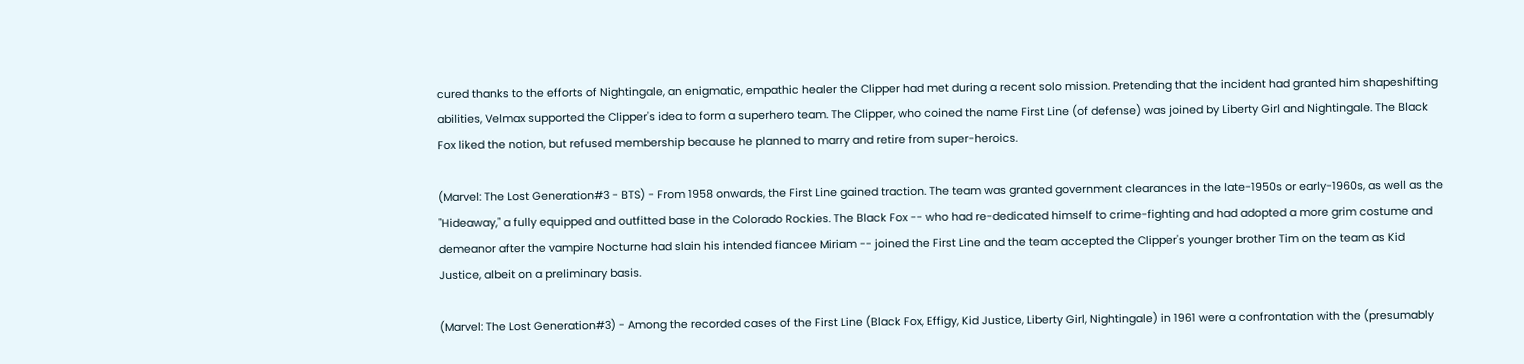cured thanks to the efforts of Nightingale, an enigmatic, empathic healer the Clipper had met during a recent solo mission. Pretending that the incident had granted him shapeshifting abilities, Velmax supported the Clipper's idea to form a superhero team. The Clipper, who coined the name First Line (of defense) was joined by Liberty Girl and Nightingale. The Black Fox liked the notion, but refused membership because he planned to marry and retire from super-heroics.

(Marvel: The Lost Generation#3 - BTS) - From 1958 onwards, the First Line gained traction. The team was granted government clearances in the late-1950s or early-1960s, as well as the "Hideaway," a fully equipped and outfitted base in the Colorado Rockies. The Black Fox -- who had re-dedicated himself to crime-fighting and had adopted a more grim costume and demeanor after the vampire Nocturne had slain his intended fiancee Miriam -- joined the First Line and the team accepted the Clipper's younger brother Tim on the team as Kid Justice, albeit on a preliminary basis.

(Marvel: The Lost Generation#3) - Among the recorded cases of the First Line (Black Fox, Effigy, Kid Justice, Liberty Girl, Nightingale) in 1961 were a confrontation with the (presumably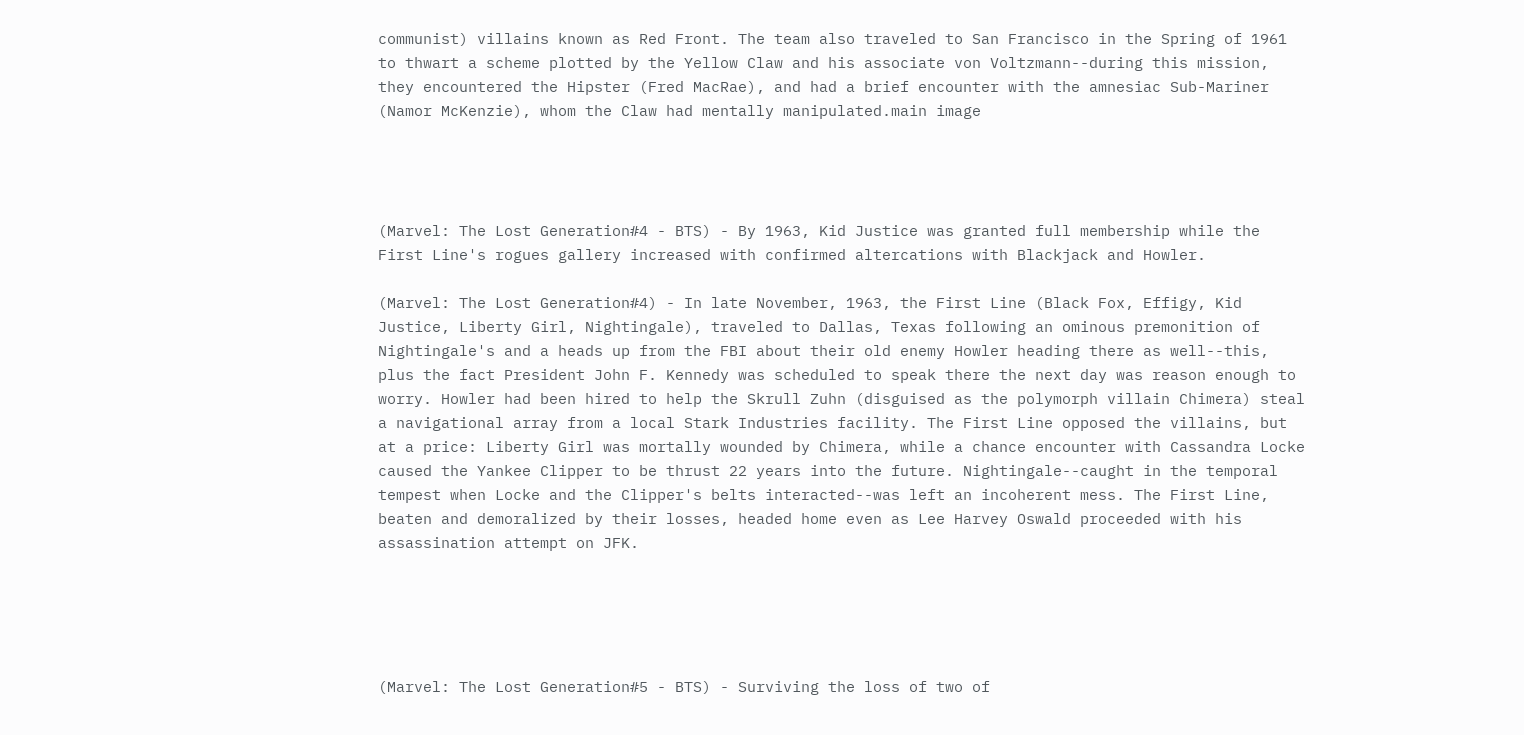communist) villains known as Red Front. The team also traveled to San Francisco in the Spring of 1961 to thwart a scheme plotted by the Yellow Claw and his associate von Voltzmann--during this mission, they encountered the Hipster (Fred MacRae), and had a brief encounter with the amnesiac Sub-Mariner (Namor McKenzie), whom the Claw had mentally manipulated.main image




(Marvel: The Lost Generation#4 - BTS) - By 1963, Kid Justice was granted full membership while the First Line's rogues gallery increased with confirmed altercations with Blackjack and Howler.

(Marvel: The Lost Generation#4) - In late November, 1963, the First Line (Black Fox, Effigy, Kid Justice, Liberty Girl, Nightingale), traveled to Dallas, Texas following an ominous premonition of Nightingale's and a heads up from the FBI about their old enemy Howler heading there as well--this, plus the fact President John F. Kennedy was scheduled to speak there the next day was reason enough to worry. Howler had been hired to help the Skrull Zuhn (disguised as the polymorph villain Chimera) steal a navigational array from a local Stark Industries facility. The First Line opposed the villains, but at a price: Liberty Girl was mortally wounded by Chimera, while a chance encounter with Cassandra Locke caused the Yankee Clipper to be thrust 22 years into the future. Nightingale--caught in the temporal tempest when Locke and the Clipper's belts interacted--was left an incoherent mess. The First Line, beaten and demoralized by their losses, headed home even as Lee Harvey Oswald proceeded with his assassination attempt on JFK.





(Marvel: The Lost Generation#5 - BTS) - Surviving the loss of two of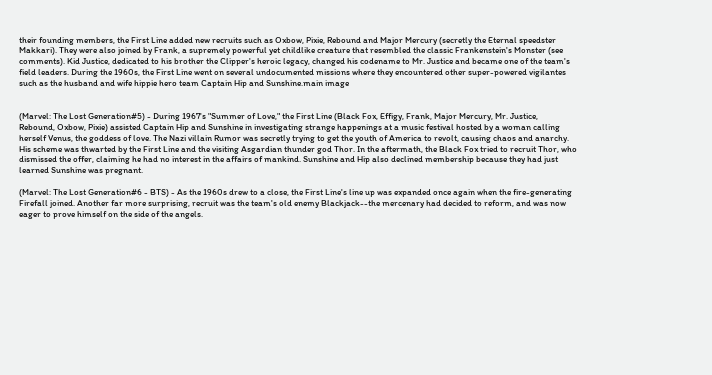their founding members, the First Line added new recruits such as Oxbow, Pixie, Rebound and Major Mercury (secretly the Eternal speedster Makkari). They were also joined by Frank, a supremely powerful yet childlike creature that resembled the classic Frankenstein's Monster (see comments). Kid Justice, dedicated to his brother the Clipper's heroic legacy, changed his codename to Mr. Justice and became one of the team's field leaders. During the 1960s, the First Line went on several undocumented missions where they encountered other super-powered vigilantes such as the husband and wife hippie hero team Captain Hip and Sunshine.main image


(Marvel: The Lost Generation#5) - During 1967's "Summer of Love," the First Line (Black Fox, Effigy, Frank, Major Mercury, Mr. Justice,  Rebound, Oxbow, Pixie) assisted Captain Hip and Sunshine in investigating strange happenings at a music festival hosted by a woman calling herself Venus, the goddess of love. The Nazi villain Rumor was secretly trying to get the youth of America to revolt, causing chaos and anarchy. His scheme was thwarted by the First Line and the visiting Asgardian thunder god Thor. In the aftermath, the Black Fox tried to recruit Thor, who dismissed the offer, claiming he had no interest in the affairs of mankind. Sunshine and Hip also declined membership because they had just learned Sunshine was pregnant.

(Marvel: The Lost Generation#6 - BTS) - As the 1960s drew to a close, the First Line's line up was expanded once again when the fire-generating Firefall joined. Another far more surprising, recruit was the team's old enemy Blackjack--the mercenary had decided to reform, and was now eager to prove himself on the side of the angels.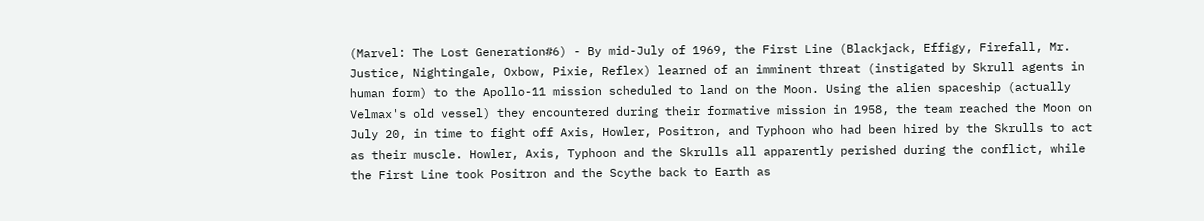(Marvel: The Lost Generation#6) - By mid-July of 1969, the First Line (Blackjack, Effigy, Firefall, Mr. Justice, Nightingale, Oxbow, Pixie, Reflex) learned of an imminent threat (instigated by Skrull agents in human form) to the Apollo-11 mission scheduled to land on the Moon. Using the alien spaceship (actually Velmax's old vessel) they encountered during their formative mission in 1958, the team reached the Moon on July 20, in time to fight off Axis, Howler, Positron, and Typhoon who had been hired by the Skrulls to act as their muscle. Howler, Axis, Typhoon and the Skrulls all apparently perished during the conflict, while the First Line took Positron and the Scythe back to Earth as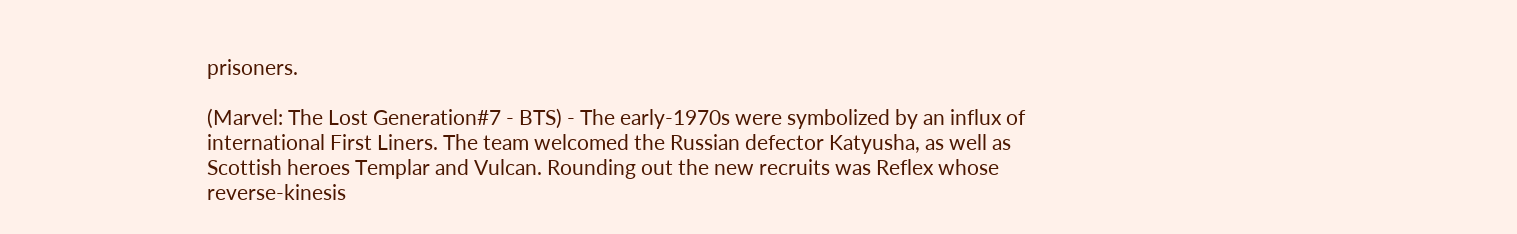prisoners.

(Marvel: The Lost Generation#7 - BTS) - The early-1970s were symbolized by an influx of international First Liners. The team welcomed the Russian defector Katyusha, as well as Scottish heroes Templar and Vulcan. Rounding out the new recruits was Reflex whose reverse-kinesis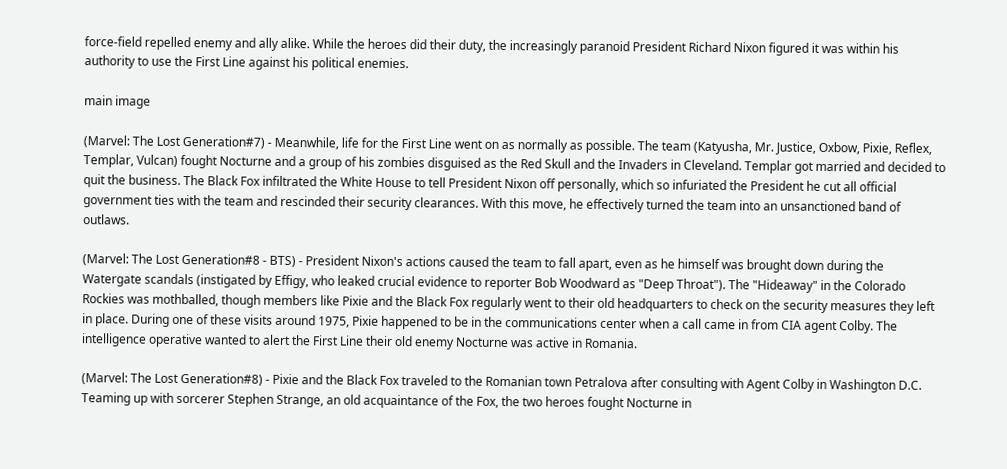force-field repelled enemy and ally alike. While the heroes did their duty, the increasingly paranoid President Richard Nixon figured it was within his authority to use the First Line against his political enemies.

main image

(Marvel: The Lost Generation#7) - Meanwhile, life for the First Line went on as normally as possible. The team (Katyusha, Mr. Justice, Oxbow, Pixie, Reflex, Templar, Vulcan) fought Nocturne and a group of his zombies disguised as the Red Skull and the Invaders in Cleveland. Templar got married and decided to quit the business. The Black Fox infiltrated the White House to tell President Nixon off personally, which so infuriated the President he cut all official government ties with the team and rescinded their security clearances. With this move, he effectively turned the team into an unsanctioned band of outlaws.

(Marvel: The Lost Generation#8 - BTS) - President Nixon's actions caused the team to fall apart, even as he himself was brought down during the Watergate scandals (instigated by Effigy, who leaked crucial evidence to reporter Bob Woodward as "Deep Throat"). The "Hideaway" in the Colorado Rockies was mothballed, though members like Pixie and the Black Fox regularly went to their old headquarters to check on the security measures they left in place. During one of these visits around 1975, Pixie happened to be in the communications center when a call came in from CIA agent Colby. The intelligence operative wanted to alert the First Line their old enemy Nocturne was active in Romania.

(Marvel: The Lost Generation#8) - Pixie and the Black Fox traveled to the Romanian town Petralova after consulting with Agent Colby in Washington D.C. Teaming up with sorcerer Stephen Strange, an old acquaintance of the Fox, the two heroes fought Nocturne in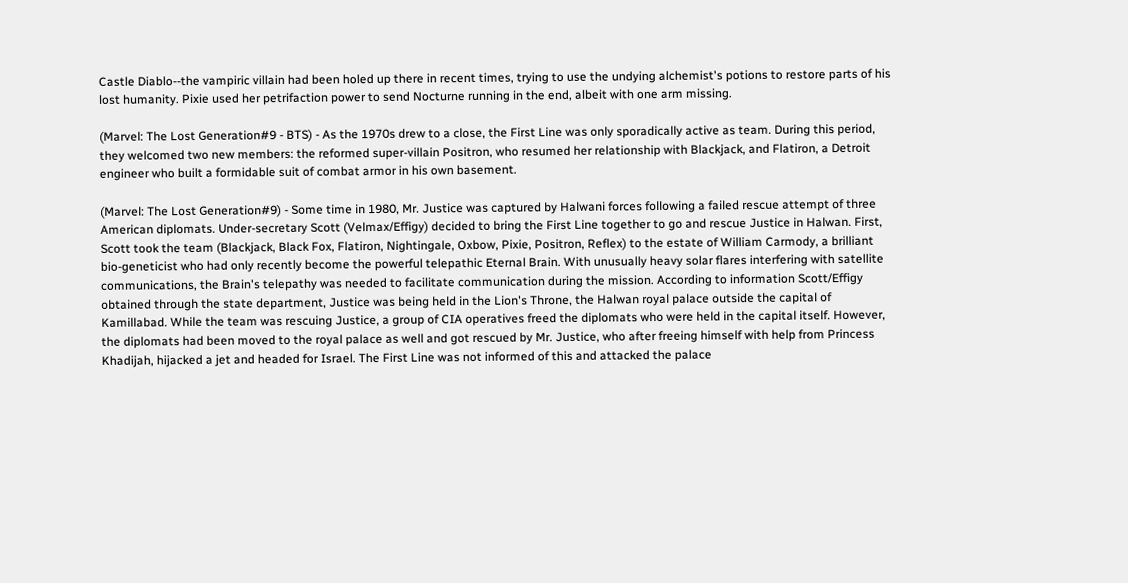Castle Diablo--the vampiric villain had been holed up there in recent times, trying to use the undying alchemist's potions to restore parts of his lost humanity. Pixie used her petrifaction power to send Nocturne running in the end, albeit with one arm missing.

(Marvel: The Lost Generation#9 - BTS) - As the 1970s drew to a close, the First Line was only sporadically active as team. During this period, they welcomed two new members: the reformed super-villain Positron, who resumed her relationship with Blackjack, and Flatiron, a Detroit engineer who built a formidable suit of combat armor in his own basement.

(Marvel: The Lost Generation#9) - Some time in 1980, Mr. Justice was captured by Halwani forces following a failed rescue attempt of three American diplomats. Under-secretary Scott (Velmax/Effigy) decided to bring the First Line together to go and rescue Justice in Halwan. First, Scott took the team (Blackjack, Black Fox, Flatiron, Nightingale, Oxbow, Pixie, Positron, Reflex) to the estate of William Carmody, a brilliant bio-geneticist who had only recently become the powerful telepathic Eternal Brain. With unusually heavy solar flares interfering with satellite communications, the Brain's telepathy was needed to facilitate communication during the mission. According to information Scott/Effigy obtained through the state department, Justice was being held in the Lion's Throne, the Halwan royal palace outside the capital of Kamillabad. While the team was rescuing Justice, a group of CIA operatives freed the diplomats who were held in the capital itself. However, the diplomats had been moved to the royal palace as well and got rescued by Mr. Justice, who after freeing himself with help from Princess Khadijah, hijacked a jet and headed for Israel. The First Line was not informed of this and attacked the palace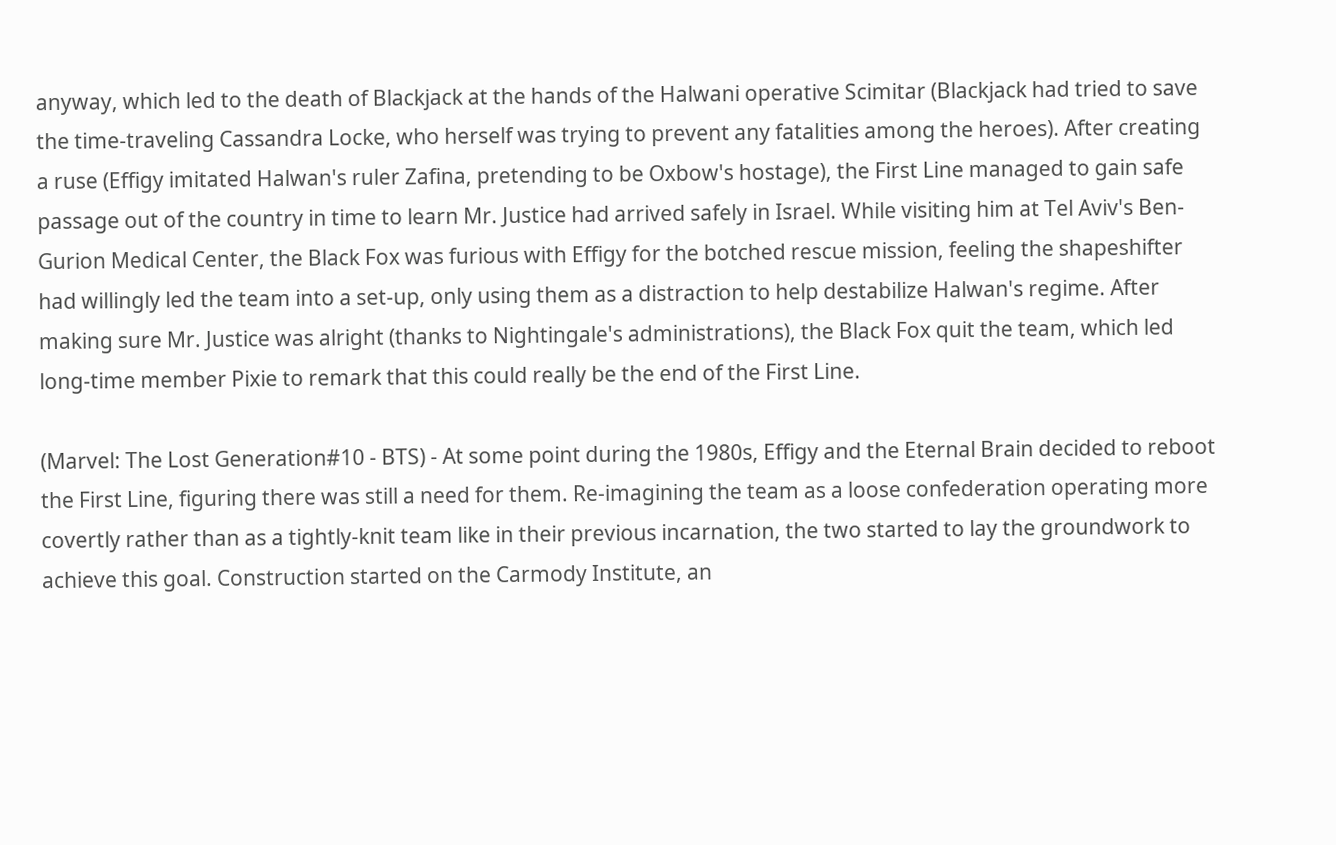anyway, which led to the death of Blackjack at the hands of the Halwani operative Scimitar (Blackjack had tried to save the time-traveling Cassandra Locke, who herself was trying to prevent any fatalities among the heroes). After creating a ruse (Effigy imitated Halwan's ruler Zafina, pretending to be Oxbow's hostage), the First Line managed to gain safe passage out of the country in time to learn Mr. Justice had arrived safely in Israel. While visiting him at Tel Aviv's Ben-Gurion Medical Center, the Black Fox was furious with Effigy for the botched rescue mission, feeling the shapeshifter had willingly led the team into a set-up, only using them as a distraction to help destabilize Halwan's regime. After making sure Mr. Justice was alright (thanks to Nightingale's administrations), the Black Fox quit the team, which led long-time member Pixie to remark that this could really be the end of the First Line.

(Marvel: The Lost Generation#10 - BTS) - At some point during the 1980s, Effigy and the Eternal Brain decided to reboot the First Line, figuring there was still a need for them. Re-imagining the team as a loose confederation operating more covertly rather than as a tightly-knit team like in their previous incarnation, the two started to lay the groundwork to achieve this goal. Construction started on the Carmody Institute, an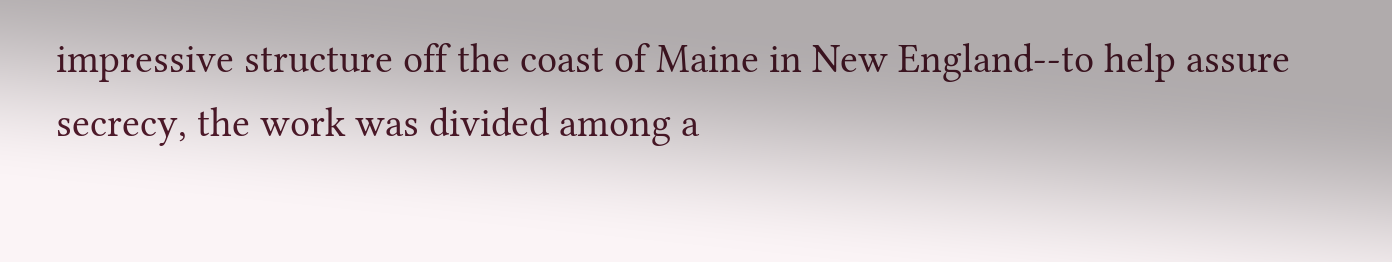impressive structure off the coast of Maine in New England--to help assure secrecy, the work was divided among a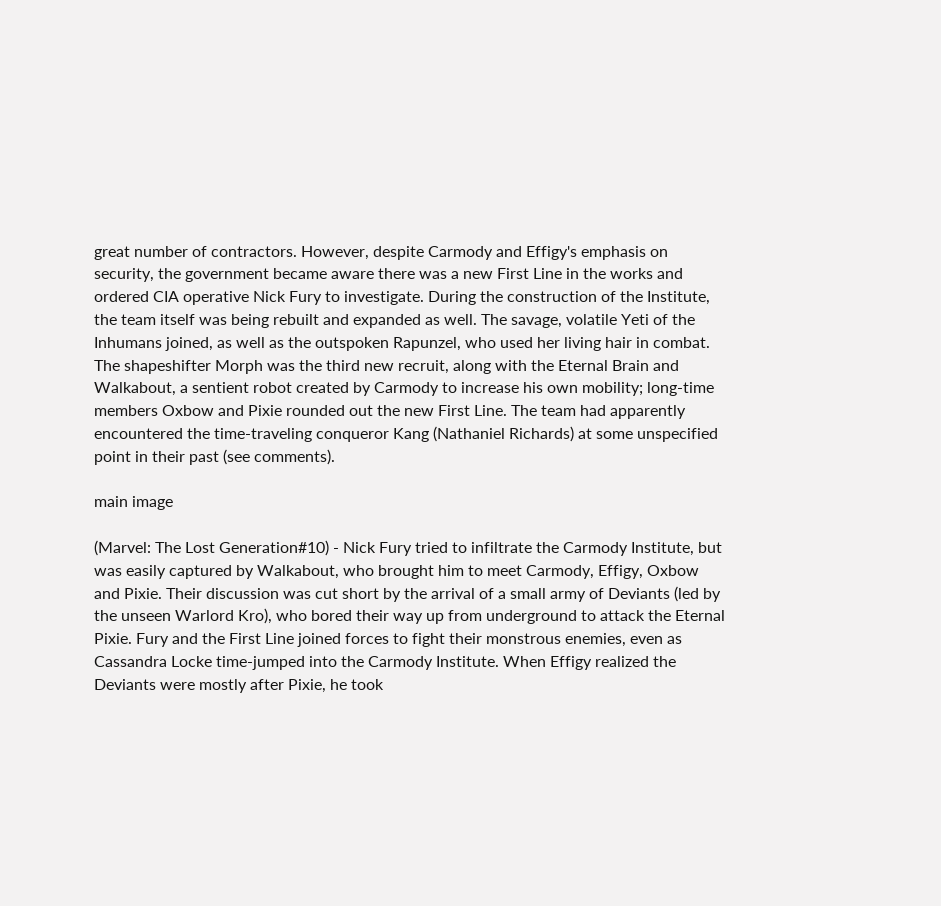great number of contractors. However, despite Carmody and Effigy's emphasis on security, the government became aware there was a new First Line in the works and ordered CIA operative Nick Fury to investigate. During the construction of the Institute, the team itself was being rebuilt and expanded as well. The savage, volatile Yeti of the Inhumans joined, as well as the outspoken Rapunzel, who used her living hair in combat. The shapeshifter Morph was the third new recruit, along with the Eternal Brain and Walkabout, a sentient robot created by Carmody to increase his own mobility; long-time members Oxbow and Pixie rounded out the new First Line. The team had apparently encountered the time-traveling conqueror Kang (Nathaniel Richards) at some unspecified point in their past (see comments).

main image

(Marvel: The Lost Generation#10) - Nick Fury tried to infiltrate the Carmody Institute, but was easily captured by Walkabout, who brought him to meet Carmody, Effigy, Oxbow and Pixie. Their discussion was cut short by the arrival of a small army of Deviants (led by the unseen Warlord Kro), who bored their way up from underground to attack the Eternal Pixie. Fury and the First Line joined forces to fight their monstrous enemies, even as Cassandra Locke time-jumped into the Carmody Institute. When Effigy realized the Deviants were mostly after Pixie, he took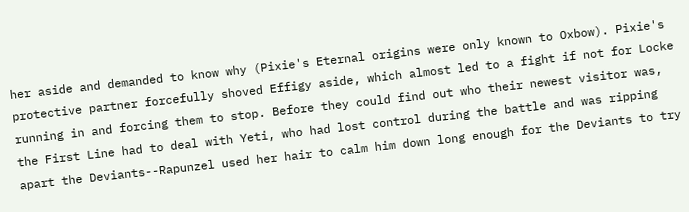her aside and demanded to know why (Pixie's Eternal origins were only known to Oxbow). Pixie's protective partner forcefully shoved Effigy aside, which almost led to a fight if not for Locke running in and forcing them to stop. Before they could find out who their newest visitor was, the First Line had to deal with Yeti, who had lost control during the battle and was ripping apart the Deviants--Rapunzel used her hair to calm him down long enough for the Deviants to try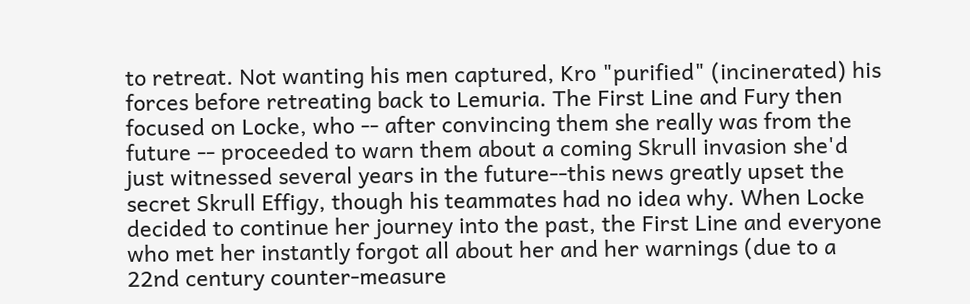to retreat. Not wanting his men captured, Kro "purified" (incinerated) his forces before retreating back to Lemuria. The First Line and Fury then focused on Locke, who -- after convincing them she really was from the future -- proceeded to warn them about a coming Skrull invasion she'd just witnessed several years in the future--this news greatly upset the secret Skrull Effigy, though his teammates had no idea why. When Locke decided to continue her journey into the past, the First Line and everyone who met her instantly forgot all about her and her warnings (due to a 22nd century counter-measure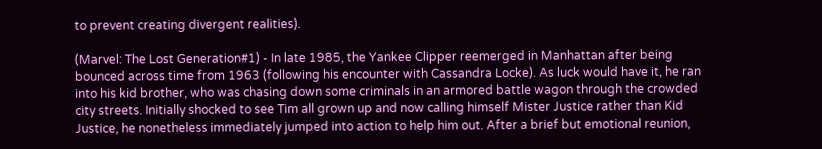to prevent creating divergent realities).

(Marvel: The Lost Generation#1) - In late 1985, the Yankee Clipper reemerged in Manhattan after being bounced across time from 1963 (following his encounter with Cassandra Locke). As luck would have it, he ran into his kid brother, who was chasing down some criminals in an armored battle wagon through the crowded city streets. Initially shocked to see Tim all grown up and now calling himself Mister Justice rather than Kid Justice, he nonetheless immediately jumped into action to help him out. After a brief but emotional reunion,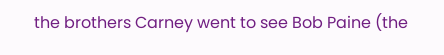the brothers Carney went to see Bob Paine (the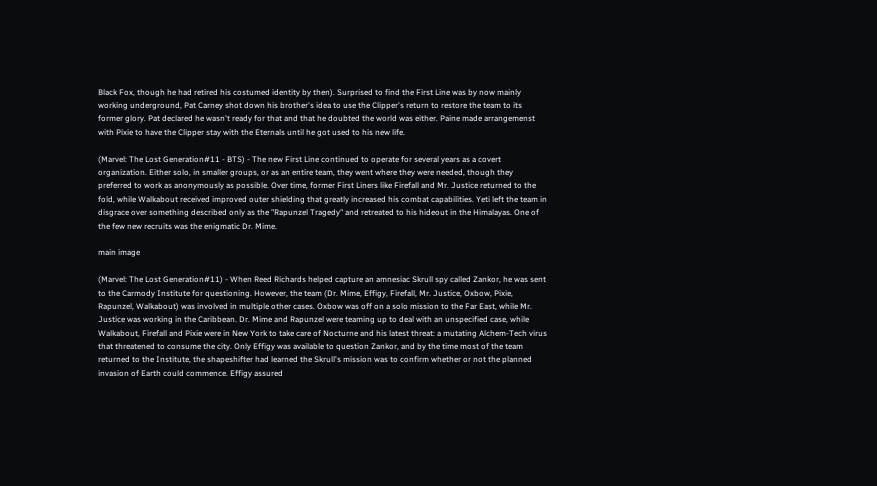Black Fox, though he had retired his costumed identity by then). Surprised to find the First Line was by now mainly working underground, Pat Carney shot down his brother's idea to use the Clipper's return to restore the team to its former glory. Pat declared he wasn't ready for that and that he doubted the world was either. Paine made arrangemenst with Pixie to have the Clipper stay with the Eternals until he got used to his new life.

(Marvel: The Lost Generation#11 - BTS) - The new First Line continued to operate for several years as a covert organization. Either solo, in smaller groups, or as an entire team, they went where they were needed, though they preferred to work as anonymously as possible. Over time, former First Liners like Firefall and Mr. Justice returned to the fold, while Walkabout received improved outer shielding that greatly increased his combat capabilities. Yeti left the team in disgrace over something described only as the "Rapunzel Tragedy" and retreated to his hideout in the Himalayas. One of the few new recruits was the enigmatic Dr. Mime.

main image

(Marvel: The Lost Generation#11) - When Reed Richards helped capture an amnesiac Skrull spy called Zankor, he was sent to the Carmody Institute for questioning. However, the team (Dr. Mime, Effigy, Firefall, Mr. Justice, Oxbow, Pixie, Rapunzel, Walkabout) was involved in multiple other cases. Oxbow was off on a solo mission to the Far East, while Mr. Justice was working in the Caribbean. Dr. Mime and Rapunzel were teaming up to deal with an unspecified case, while Walkabout, Firefall and Pixie were in New York to take care of Nocturne and his latest threat: a mutating Alchem-Tech virus that threatened to consume the city. Only Effigy was available to question Zankor, and by the time most of the team returned to the Institute, the shapeshifter had learned the Skrull's mission was to confirm whether or not the planned invasion of Earth could commence. Effigy assured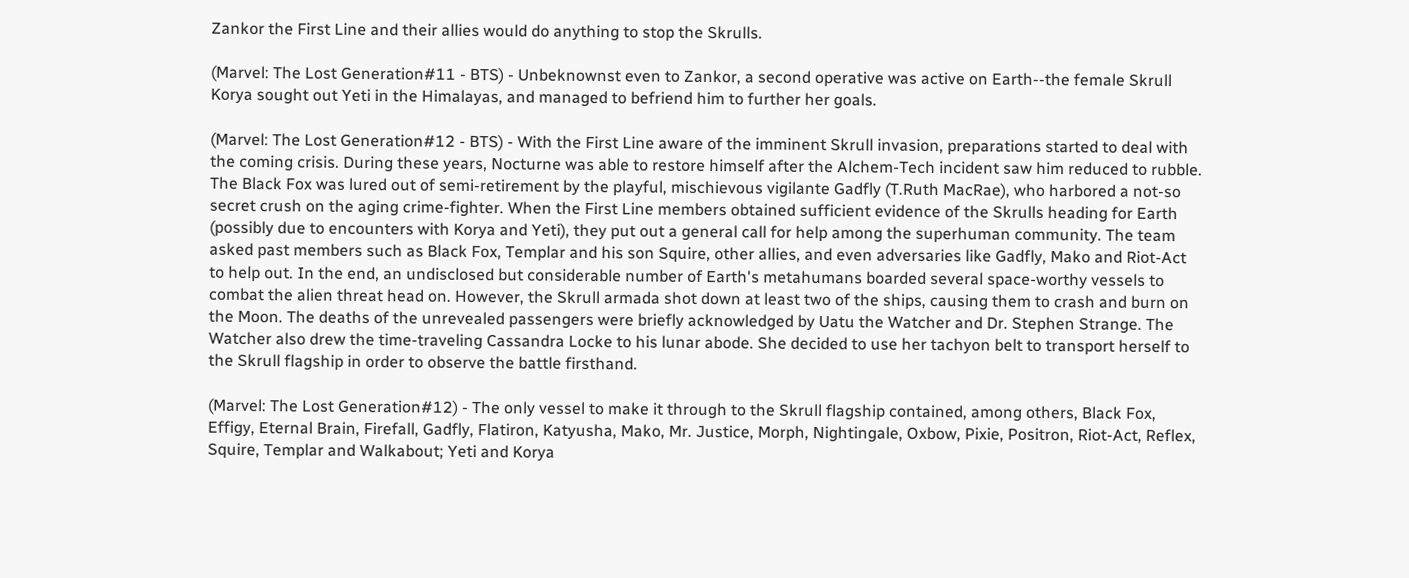Zankor the First Line and their allies would do anything to stop the Skrulls.

(Marvel: The Lost Generation#11 - BTS) - Unbeknownst even to Zankor, a second operative was active on Earth--the female Skrull Korya sought out Yeti in the Himalayas, and managed to befriend him to further her goals.

(Marvel: The Lost Generation#12 - BTS) - With the First Line aware of the imminent Skrull invasion, preparations started to deal with the coming crisis. During these years, Nocturne was able to restore himself after the Alchem-Tech incident saw him reduced to rubble. The Black Fox was lured out of semi-retirement by the playful, mischievous vigilante Gadfly (T.Ruth MacRae), who harbored a not-so secret crush on the aging crime-fighter. When the First Line members obtained sufficient evidence of the Skrulls heading for Earth (possibly due to encounters with Korya and Yeti), they put out a general call for help among the superhuman community. The team asked past members such as Black Fox, Templar and his son Squire, other allies, and even adversaries like Gadfly, Mako and Riot-Act to help out. In the end, an undisclosed but considerable number of Earth's metahumans boarded several space-worthy vessels to combat the alien threat head on. However, the Skrull armada shot down at least two of the ships, causing them to crash and burn on the Moon. The deaths of the unrevealed passengers were briefly acknowledged by Uatu the Watcher and Dr. Stephen Strange. The Watcher also drew the time-traveling Cassandra Locke to his lunar abode. She decided to use her tachyon belt to transport herself to the Skrull flagship in order to observe the battle firsthand.

(Marvel: The Lost Generation#12) - The only vessel to make it through to the Skrull flagship contained, among others, Black Fox, Effigy, Eternal Brain, Firefall, Gadfly, Flatiron, Katyusha, Mako, Mr. Justice, Morph, Nightingale, Oxbow, Pixie, Positron, Riot-Act, Reflex, Squire, Templar and Walkabout; Yeti and Korya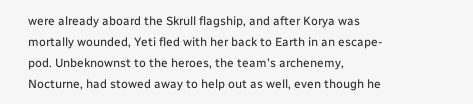were already aboard the Skrull flagship, and after Korya was mortally wounded, Yeti fled with her back to Earth in an escape-pod. Unbeknownst to the heroes, the team's archenemy, Nocturne, had stowed away to help out as well, even though he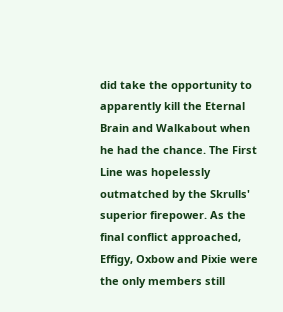did take the opportunity to apparently kill the Eternal Brain and Walkabout when he had the chance. The First Line was hopelessly outmatched by the Skrulls' superior firepower. As the final conflict approached, Effigy, Oxbow and Pixie were the only members still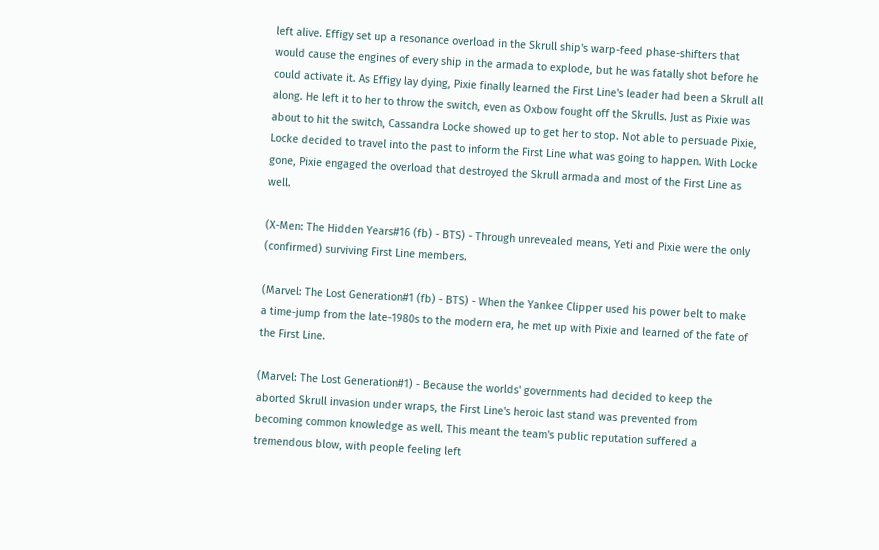left alive. Effigy set up a resonance overload in the Skrull ship's warp-feed phase-shifters that would cause the engines of every ship in the armada to explode, but he was fatally shot before he could activate it. As Effigy lay dying, Pixie finally learned the First Line's leader had been a Skrull all along. He left it to her to throw the switch, even as Oxbow fought off the Skrulls. Just as Pixie was about to hit the switch, Cassandra Locke showed up to get her to stop. Not able to persuade Pixie, Locke decided to travel into the past to inform the First Line what was going to happen. With Locke gone, Pixie engaged the overload that destroyed the Skrull armada and most of the First Line as well.

(X-Men: The Hidden Years#16 (fb) - BTS) - Through unrevealed means, Yeti and Pixie were the only (confirmed) surviving First Line members.

(Marvel: The Lost Generation#1 (fb) - BTS) - When the Yankee Clipper used his power belt to make a time-jump from the late-1980s to the modern era, he met up with Pixie and learned of the fate of the First Line.

(Marvel: The Lost Generation#1) - Because the worlds' governments had decided to keep the aborted Skrull invasion under wraps, the First Line's heroic last stand was prevented from becoming common knowledge as well. This meant the team's public reputation suffered a tremendous blow, with people feeling left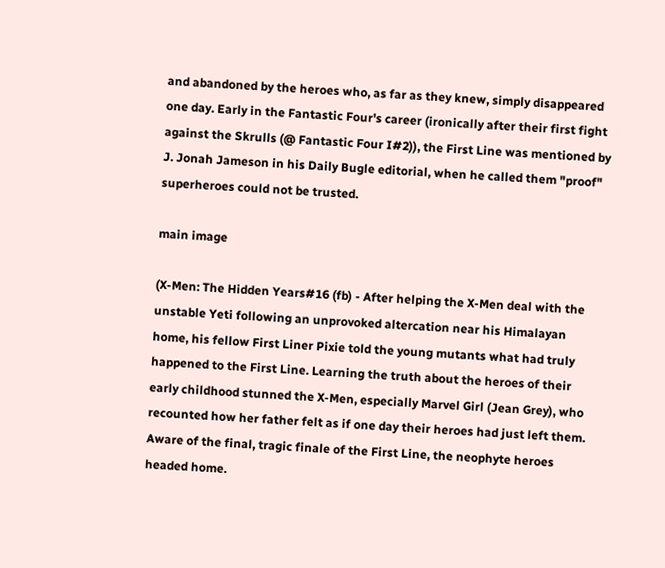and abandoned by the heroes who, as far as they knew, simply disappeared one day. Early in the Fantastic Four's career (ironically after their first fight against the Skrulls (@ Fantastic Four I#2)), the First Line was mentioned by J. Jonah Jameson in his Daily Bugle editorial, when he called them "proof" superheroes could not be trusted.

main image

(X-Men: The Hidden Years#16 (fb) - After helping the X-Men deal with the unstable Yeti following an unprovoked altercation near his Himalayan home, his fellow First Liner Pixie told the young mutants what had truly happened to the First Line. Learning the truth about the heroes of their early childhood stunned the X-Men, especially Marvel Girl (Jean Grey), who recounted how her father felt as if one day their heroes had just left them. Aware of the final, tragic finale of the First Line, the neophyte heroes headed home.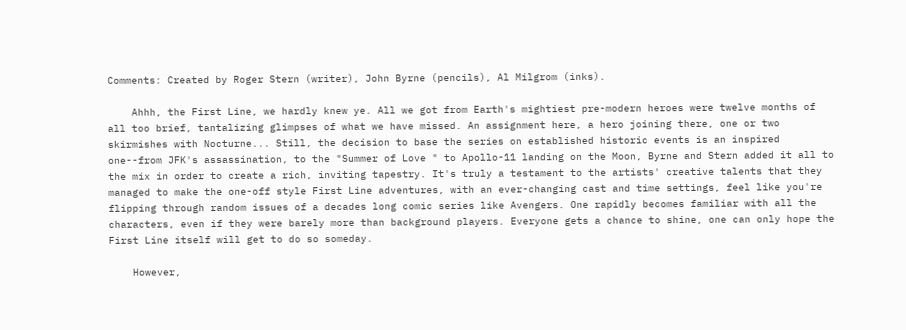Comments: Created by Roger Stern (writer), John Byrne (pencils), Al Milgrom (inks).

    Ahhh, the First Line, we hardly knew ye. All we got from Earth's mightiest pre-modern heroes were twelve months of all too brief, tantalizing glimpses of what we have missed. An assignment here, a hero joining there, one or two skirmishes with Nocturne... Still, the decision to base the series on established historic events is an inspired one--from JFK's assassination, to the "Summer of Love " to Apollo-11 landing on the Moon, Byrne and Stern added it all to the mix in order to create a rich, inviting tapestry. It's truly a testament to the artists' creative talents that they managed to make the one-off style First Line adventures, with an ever-changing cast and time settings, feel like you're flipping through random issues of a decades long comic series like Avengers. One rapidly becomes familiar with all the characters, even if they were barely more than background players. Everyone gets a chance to shine, one can only hope the First Line itself will get to do so someday.

    However,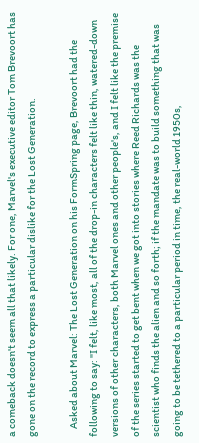a comeback doesn't seem all that likely. For one, Marvel's executive editor Tom Brevoort has gone on the record to express a particular dislike for the Lost Generation.

    Asked about Marvel: The Lost Generation on his FormSpring page, Brevoort had the following to say: "I felt, like most, all of the drop-in characters felt like thin, watered-down versions of other characters, both Marvel ones and other people's, and I felt like the premise of the series started to get bent when we got into stories where Reed Richards was the scientist who finds the alien and so forth; if the mandate was to build something that was going to be tethered to a particular period in time, the real-world 1950s,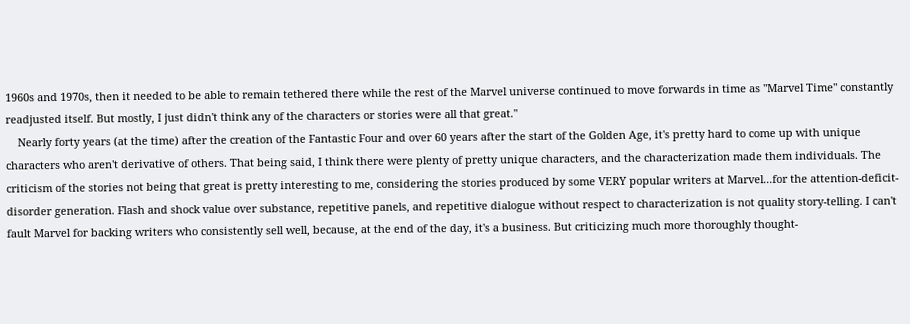1960s and 1970s, then it needed to be able to remain tethered there while the rest of the Marvel universe continued to move forwards in time as "Marvel Time" constantly readjusted itself. But mostly, I just didn't think any of the characters or stories were all that great."
    Nearly forty years (at the time) after the creation of the Fantastic Four and over 60 years after the start of the Golden Age, it's pretty hard to come up with unique characters who aren't derivative of others. That being said, I think there were plenty of pretty unique characters, and the characterization made them individuals. The criticism of the stories not being that great is pretty interesting to me, considering the stories produced by some VERY popular writers at Marvel...for the attention-deficit-disorder generation. Flash and shock value over substance, repetitive panels, and repetitive dialogue without respect to characterization is not quality story-telling. I can't fault Marvel for backing writers who consistently sell well, because, at the end of the day, it's a business. But criticizing much more thoroughly thought-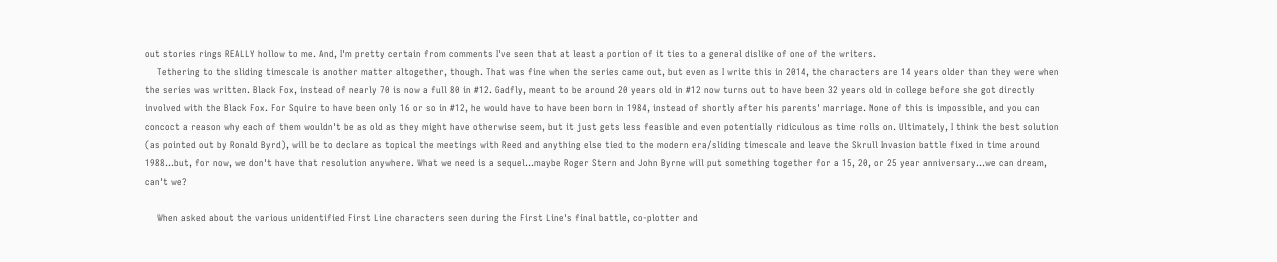out stories rings REALLY hollow to me. And, I'm pretty certain from comments I've seen that at least a portion of it ties to a general dislike of one of the writers.
    Tethering to the sliding timescale is another matter altogether, though. That was fine when the series came out, but even as I write this in 2014, the characters are 14 years older than they were when the series was written. Black Fox, instead of nearly 70 is now a full 80 in #12. Gadfly, meant to be around 20 years old in #12 now turns out to have been 32 years old in college before she got directly involved with the Black Fox. For Squire to have been only 16 or so in #12, he would have to have been born in 1984, instead of shortly after his parents' marriage. None of this is impossible, and you can concoct a reason why each of them wouldn't be as old as they might have otherwise seem, but it just gets less feasible and even potentially ridiculous as time rolls on. Ultimately, I think the best solution (as pointed out by Ronald Byrd), will be to declare as topical the meetings with Reed and anything else tied to the modern era/sliding timescale and leave the Skrull Invasion battle fixed in time around 1988...but, for now, we don't have that resolution anywhere. What we need is a sequel...maybe Roger Stern and John Byrne will put something together for a 15, 20, or 25 year anniversary...we can dream, can't we?

    When asked about the various unidentified First Line characters seen during the First Line's final battle, co-plotter and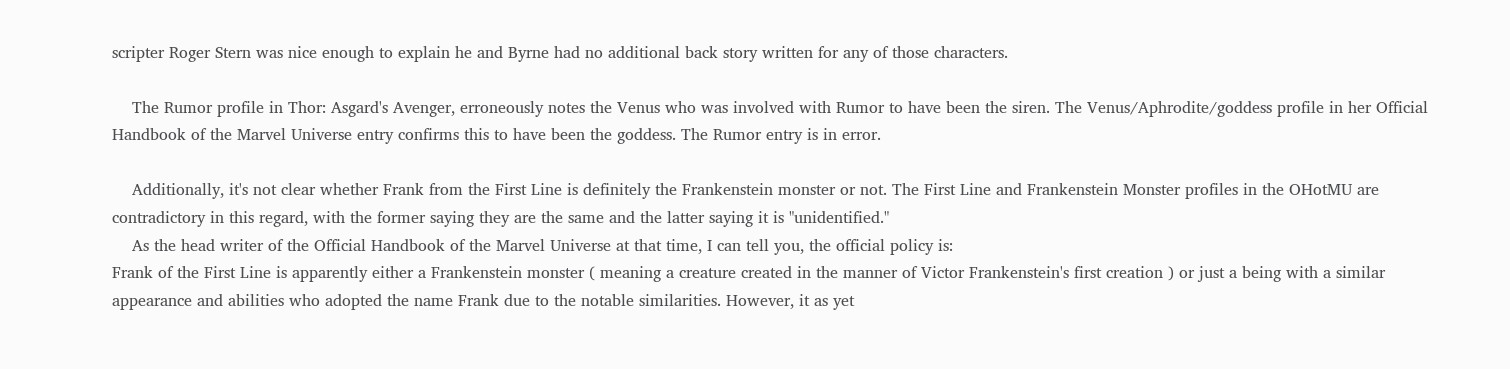scripter Roger Stern was nice enough to explain he and Byrne had no additional back story written for any of those characters.

    The Rumor profile in Thor: Asgard's Avenger, erroneously notes the Venus who was involved with Rumor to have been the siren. The Venus/Aphrodite/goddess profile in her Official Handbook of the Marvel Universe entry confirms this to have been the goddess. The Rumor entry is in error.

    Additionally, it's not clear whether Frank from the First Line is definitely the Frankenstein monster or not. The First Line and Frankenstein Monster profiles in the OHotMU are contradictory in this regard, with the former saying they are the same and the latter saying it is "unidentified."
    As the head writer of the Official Handbook of the Marvel Universe at that time, I can tell you, the official policy is:
Frank of the First Line is apparently either a Frankenstein monster ( meaning a creature created in the manner of Victor Frankenstein's first creation ) or just a being with a similar appearance and abilities who adopted the name Frank due to the notable similarities. However, it as yet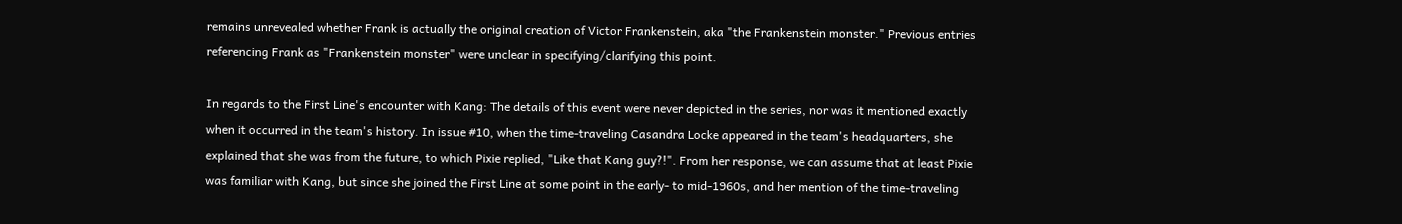remains unrevealed whether Frank is actually the original creation of Victor Frankenstein, aka "the Frankenstein monster." Previous entries referencing Frank as "Frankenstein monster" were unclear in specifying/clarifying this point.

In regards to the First Line's encounter with Kang: The details of this event were never depicted in the series, nor was it mentioned exactly when it occurred in the team's history. In issue #10, when the time-traveling Casandra Locke appeared in the team's headquarters, she explained that she was from the future, to which Pixie replied, "Like that Kang guy?!". From her response, we can assume that at least Pixie was familiar with Kang, but since she joined the First Line at some point in the early- to mid-1960s, and her mention of the time-traveling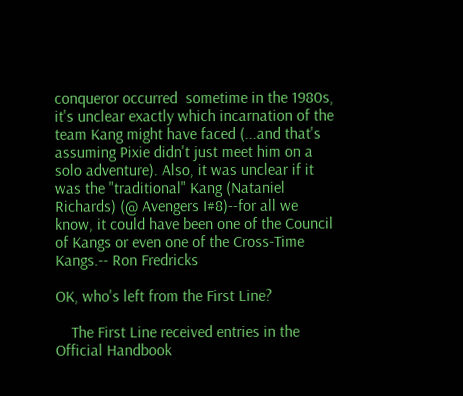conqueror occurred  sometime in the 1980s, it's unclear exactly which incarnation of the team Kang might have faced (...and that's assuming Pixie didn't just meet him on a solo adventure). Also, it was unclear if it was the "traditional" Kang (Nataniel Richards) (@ Avengers I#8)--for all we know, it could have been one of the Council of Kangs or even one of the Cross-Time Kangs.-- Ron Fredricks

OK, who's left from the First Line?

    The First Line received entries in the Official Handbook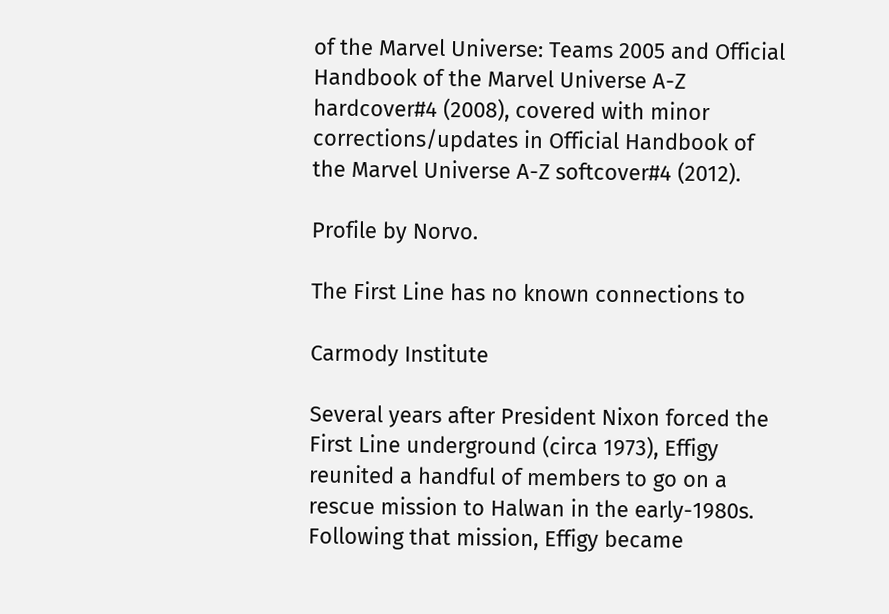of the Marvel Universe: Teams 2005 and Official Handbook of the Marvel Universe A-Z hardcover#4 (2008), covered with minor corrections/updates in Official Handbook of the Marvel Universe A-Z softcover#4 (2012).

Profile by Norvo.

The First Line has no known connections to

Carmody Institute

Several years after President Nixon forced the First Line underground (circa 1973), Effigy reunited a handful of members to go on a rescue mission to Halwan in the early-1980s. Following that mission, Effigy became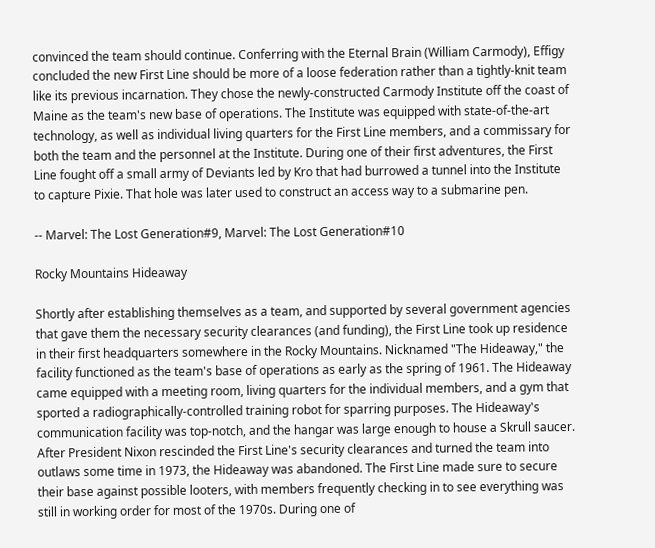convinced the team should continue. Conferring with the Eternal Brain (William Carmody), Effigy concluded the new First Line should be more of a loose federation rather than a tightly-knit team like its previous incarnation. They chose the newly-constructed Carmody Institute off the coast of Maine as the team's new base of operations. The Institute was equipped with state-of-the-art technology, as well as individual living quarters for the First Line members, and a commissary for both the team and the personnel at the Institute. During one of their first adventures, the First Line fought off a small army of Deviants led by Kro that had burrowed a tunnel into the Institute to capture Pixie. That hole was later used to construct an access way to a submarine pen.

-- Marvel: The Lost Generation#9, Marvel: The Lost Generation#10

Rocky Mountains Hideaway

Shortly after establishing themselves as a team, and supported by several government agencies that gave them the necessary security clearances (and funding), the First Line took up residence in their first headquarters somewhere in the Rocky Mountains. Nicknamed "The Hideaway," the facility functioned as the team's base of operations as early as the spring of 1961. The Hideaway came equipped with a meeting room, living quarters for the individual members, and a gym that sported a radiographically-controlled training robot for sparring purposes. The Hideaway's communication facility was top-notch, and the hangar was large enough to house a Skrull saucer. After President Nixon rescinded the First Line's security clearances and turned the team into outlaws some time in 1973, the Hideaway was abandoned. The First Line made sure to secure their base against possible looters, with members frequently checking in to see everything was still in working order for most of the 1970s. During one of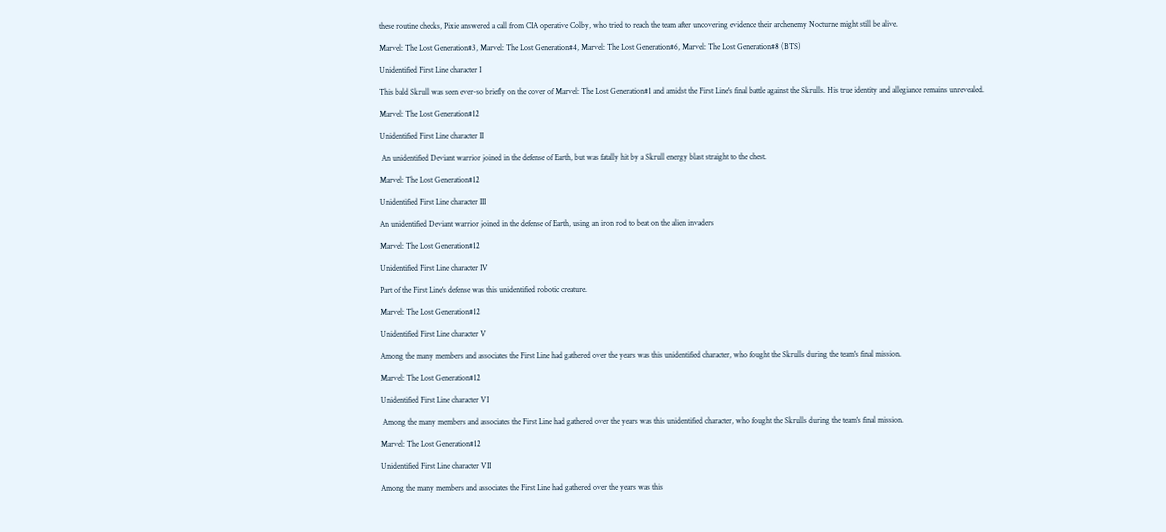these routine checks, Pixie answered a call from CIA operative Colby, who tried to reach the team after uncovering evidence their archenemy Nocturne might still be alive.

Marvel: The Lost Generation#3, Marvel: The Lost Generation#4, Marvel: The Lost Generation#6, Marvel: The Lost Generation#8 (BTS)

Unidentified First Line character I

This bald Skrull was seen ever-so briefly on the cover of Marvel: The Lost Generation#1 and amidst the First Line's final battle against the Skrulls. His true identity and allegiance remains unrevealed.

Marvel: The Lost Generation#12

Unidentified First Line character II

 An unidentified Deviant warrior joined in the defense of Earth, but was fatally hit by a Skrull energy blast straight to the chest.

Marvel: The Lost Generation#12

Unidentified First Line character III

An unidentified Deviant warrior joined in the defense of Earth, using an iron rod to beat on the alien invaders

Marvel: The Lost Generation#12

Unidentified First Line character IV

Part of the First Line's defense was this unidentified robotic creature.

Marvel: The Lost Generation#12

Unidentified First Line character V

Among the many members and associates the First Line had gathered over the years was this unidentified character, who fought the Skrulls during the team's final mission.

Marvel: The Lost Generation#12

Unidentified First Line character VI

 Among the many members and associates the First Line had gathered over the years was this unidentified character, who fought the Skrulls during the team's final mission.

Marvel: The Lost Generation#12

Unidentified First Line character VII

Among the many members and associates the First Line had gathered over the years was this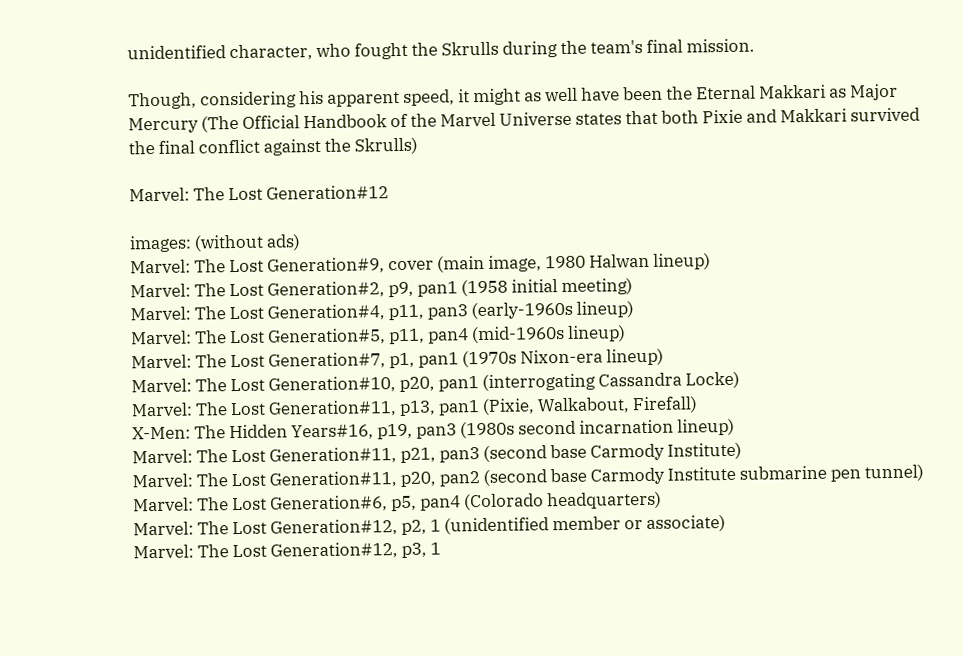unidentified character, who fought the Skrulls during the team's final mission.

Though, considering his apparent speed, it might as well have been the Eternal Makkari as Major Mercury (The Official Handbook of the Marvel Universe states that both Pixie and Makkari survived the final conflict against the Skrulls)

Marvel: The Lost Generation#12

images: (without ads)
Marvel: The Lost Generation#9, cover (main image, 1980 Halwan lineup)
Marvel: The Lost Generation#2, p9, pan1 (1958 initial meeting)
Marvel: The Lost Generation#4, p11, pan3 (early-1960s lineup)
Marvel: The Lost Generation#5, p11, pan4 (mid-1960s lineup)
Marvel: The Lost Generation#7, p1, pan1 (1970s Nixon-era lineup)
Marvel: The Lost Generation#10, p20, pan1 (interrogating Cassandra Locke)
Marvel: The Lost Generation#11, p13, pan1 (Pixie, Walkabout, Firefall)
X-Men: The Hidden Years#16, p19, pan3 (1980s second incarnation lineup)
Marvel: The Lost Generation#11, p21, pan3 (second base Carmody Institute)
Marvel: The Lost Generation#11, p20, pan2 (second base Carmody Institute submarine pen tunnel)
Marvel: The Lost Generation#6, p5, pan4 (Colorado headquarters)
Marvel: The Lost Generation#12, p2, 1 (unidentified member or associate)
Marvel: The Lost Generation#12, p3, 1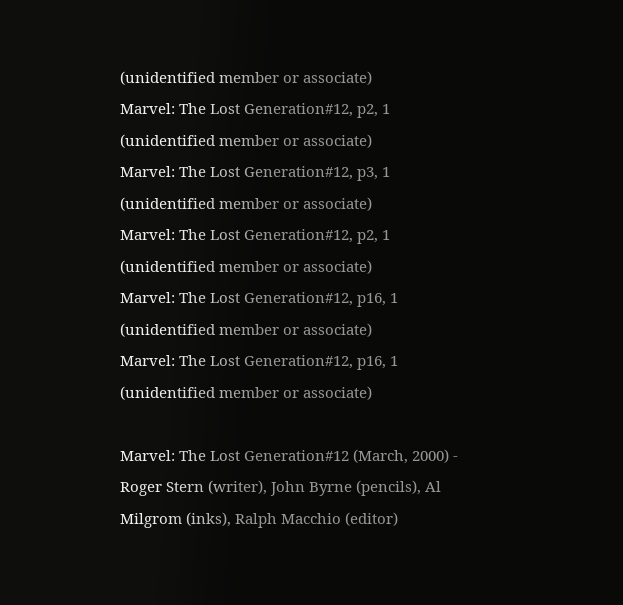(unidentified member or associate)
Marvel: The Lost Generation#12, p2, 1 (unidentified member or associate)
Marvel: The Lost Generation#12, p3, 1 (unidentified member or associate)
Marvel: The Lost Generation#12, p2, 1 (unidentified member or associate)
Marvel: The Lost Generation#12, p16, 1 (unidentified member or associate)
Marvel: The Lost Generation#12, p16, 1 (unidentified member or associate)

Marvel: The Lost Generation#12 (March, 2000) - Roger Stern (writer), John Byrne (pencils), Al Milgrom (inks), Ralph Macchio (editor)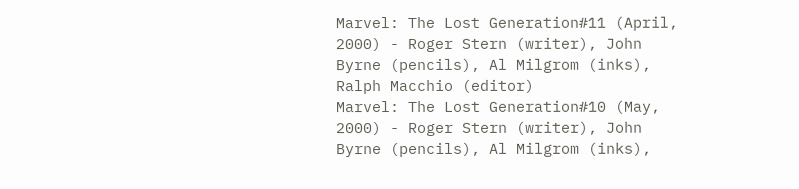Marvel: The Lost Generation#11 (April, 2000) - Roger Stern (writer), John Byrne (pencils), Al Milgrom (inks), Ralph Macchio (editor)
Marvel: The Lost Generation#10 (May, 2000) - Roger Stern (writer), John Byrne (pencils), Al Milgrom (inks),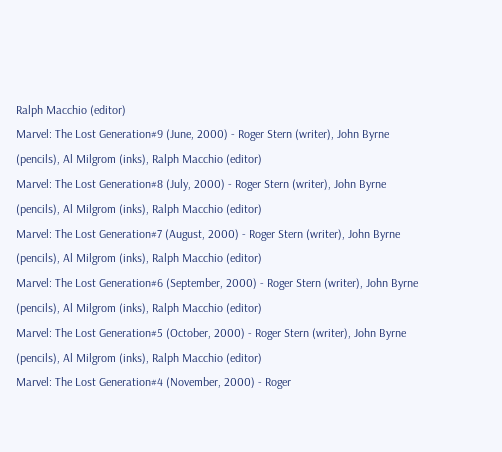Ralph Macchio (editor)
Marvel: The Lost Generation#9 (June, 2000) - Roger Stern (writer), John Byrne (pencils), Al Milgrom (inks), Ralph Macchio (editor)
Marvel: The Lost Generation#8 (July, 2000) - Roger Stern (writer), John Byrne (pencils), Al Milgrom (inks), Ralph Macchio (editor)
Marvel: The Lost Generation#7 (August, 2000) - Roger Stern (writer), John Byrne (pencils), Al Milgrom (inks), Ralph Macchio (editor)
Marvel: The Lost Generation#6 (September, 2000) - Roger Stern (writer), John Byrne (pencils), Al Milgrom (inks), Ralph Macchio (editor)
Marvel: The Lost Generation#5 (October, 2000) - Roger Stern (writer), John Byrne (pencils), Al Milgrom (inks), Ralph Macchio (editor)
Marvel: The Lost Generation#4 (November, 2000) - Roger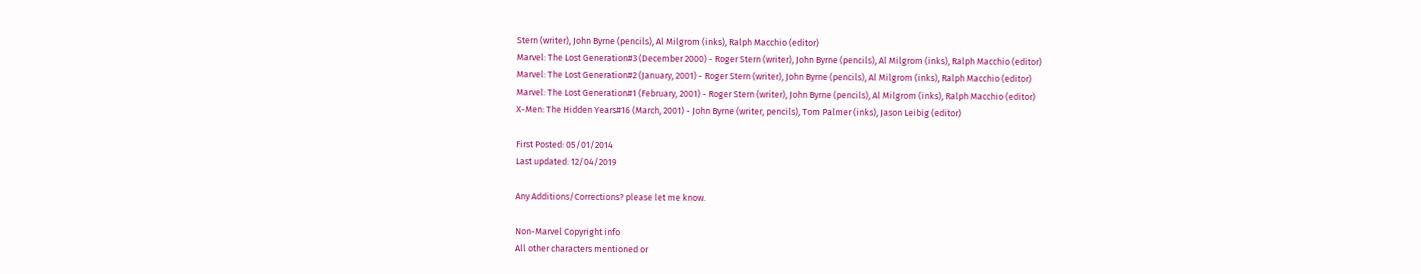Stern (writer), John Byrne (pencils), Al Milgrom (inks), Ralph Macchio (editor)
Marvel: The Lost Generation#3 (December 2000) - Roger Stern (writer), John Byrne (pencils), Al Milgrom (inks), Ralph Macchio (editor)
Marvel: The Lost Generation#2 (January, 2001) - Roger Stern (writer), John Byrne (pencils), Al Milgrom (inks), Ralph Macchio (editor)
Marvel: The Lost Generation#1 (February, 2001) - Roger Stern (writer), John Byrne (pencils), Al Milgrom (inks), Ralph Macchio (editor)
X-Men: The Hidden Years#16 (March, 2001) - John Byrne (writer, pencils), Tom Palmer (inks), Jason Leibig (editor)

First Posted: 05/01/2014
Last updated: 12/04/2019

Any Additions/Corrections? please let me know.

Non-Marvel Copyright info
All other characters mentioned or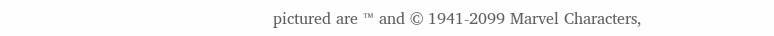pictured are ™ and © 1941-2099 Marvel Characters,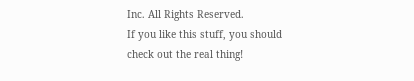Inc. All Rights Reserved.
If you like this stuff, you should check out the real thing!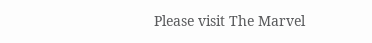Please visit The Marvel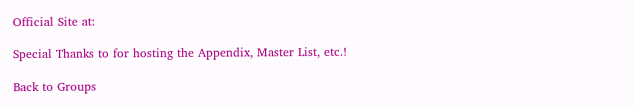Official Site at:

Special Thanks to for hosting the Appendix, Master List, etc.!

Back to Groups